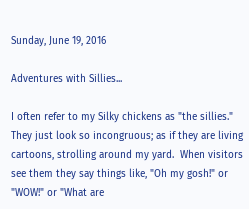Sunday, June 19, 2016

Adventures with Sillies...

I often refer to my Silky chickens as "the sillies."  They just look so incongruous; as if they are living cartoons, strolling around my yard.  When visitors see them they say things like, "Oh my gosh!" or "WOW!" or "What are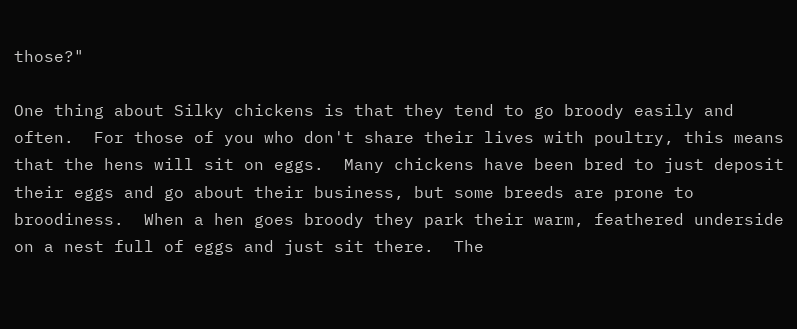those?"

One thing about Silky chickens is that they tend to go broody easily and often.  For those of you who don't share their lives with poultry, this means that the hens will sit on eggs.  Many chickens have been bred to just deposit their eggs and go about their business, but some breeds are prone to broodiness.  When a hen goes broody they park their warm, feathered underside on a nest full of eggs and just sit there.  The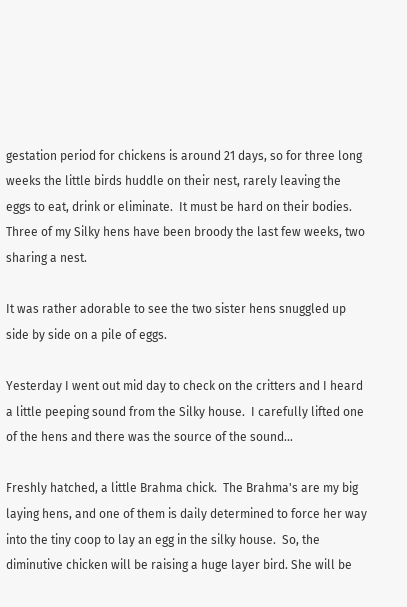gestation period for chickens is around 21 days, so for three long weeks the little birds huddle on their nest, rarely leaving the eggs to eat, drink or eliminate.  It must be hard on their bodies.  Three of my Silky hens have been broody the last few weeks, two sharing a nest.

It was rather adorable to see the two sister hens snuggled up side by side on a pile of eggs.

Yesterday I went out mid day to check on the critters and I heard a little peeping sound from the Silky house.  I carefully lifted one of the hens and there was the source of the sound...

Freshly hatched, a little Brahma chick.  The Brahma's are my big laying hens, and one of them is daily determined to force her way into the tiny coop to lay an egg in the silky house.  So, the diminutive chicken will be raising a huge layer bird. She will be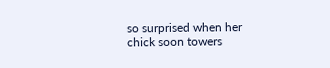so surprised when her chick soon towers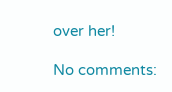over her!

No comments: